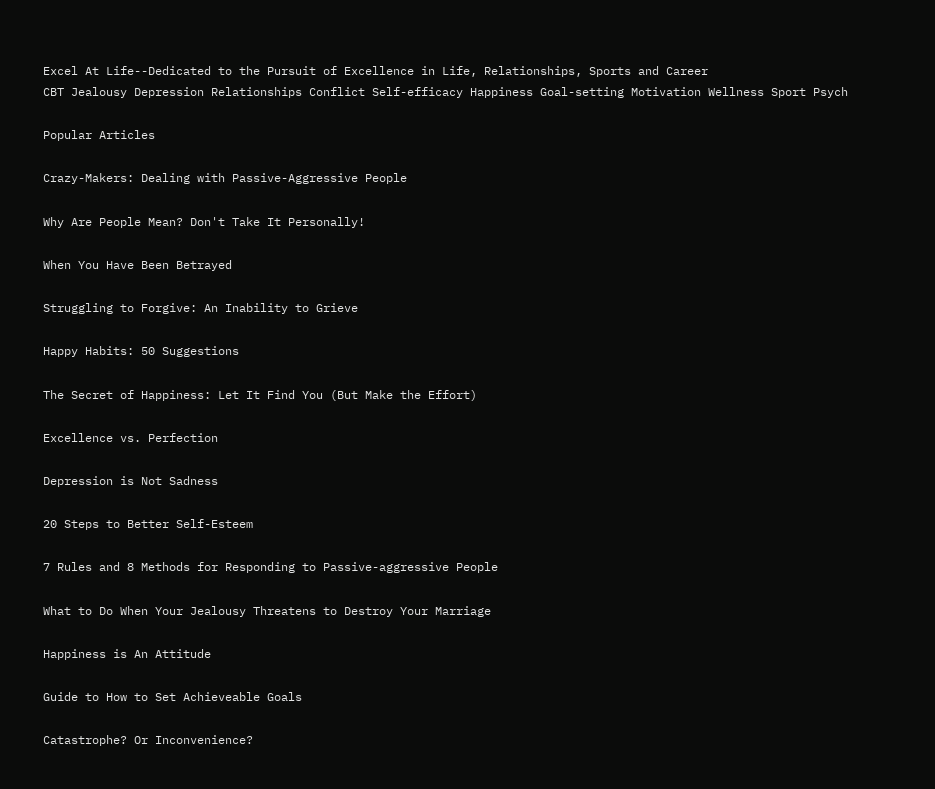Excel At Life--Dedicated to the Pursuit of Excellence in Life, Relationships, Sports and Career
CBT Jealousy Depression Relationships Conflict Self-efficacy Happiness Goal-setting Motivation Wellness Sport Psych

Popular Articles

Crazy-Makers: Dealing with Passive-Aggressive People

Why Are People Mean? Don't Take It Personally!

When You Have Been Betrayed

Struggling to Forgive: An Inability to Grieve

Happy Habits: 50 Suggestions

The Secret of Happiness: Let It Find You (But Make the Effort)

Excellence vs. Perfection

Depression is Not Sadness

20 Steps to Better Self-Esteem

7 Rules and 8 Methods for Responding to Passive-aggressive People

What to Do When Your Jealousy Threatens to Destroy Your Marriage

Happiness is An Attitude

Guide to How to Set Achieveable Goals

Catastrophe? Or Inconvenience?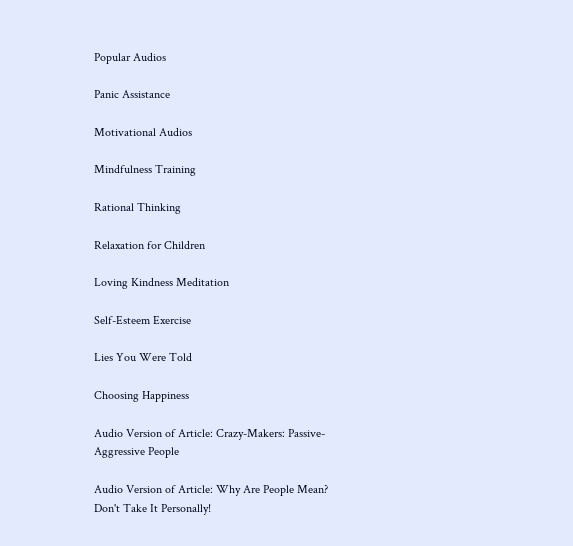Popular Audios

Panic Assistance

Motivational Audios

Mindfulness Training

Rational Thinking

Relaxation for Children

Loving Kindness Meditation

Self-Esteem Exercise

Lies You Were Told

Choosing Happiness

Audio Version of Article: Crazy-Makers: Passive-Aggressive People

Audio Version of Article: Why Are People Mean? Don't Take It Personally!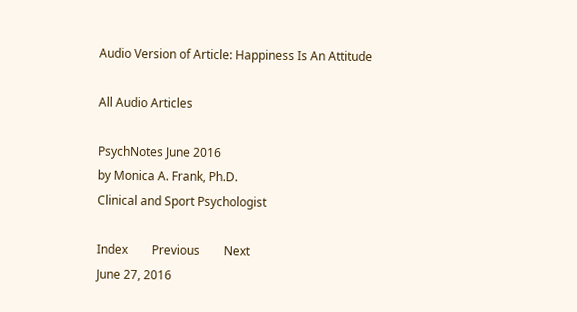Audio Version of Article: Happiness Is An Attitude

All Audio Articles

PsychNotes June 2016
by Monica A. Frank, Ph.D.
Clinical and Sport Psychologist

Index        Previous        Next
June 27, 2016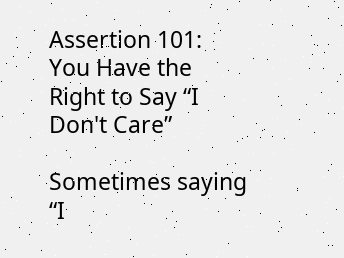Assertion 101: You Have the Right to Say “I Don't Care”

Sometimes saying “I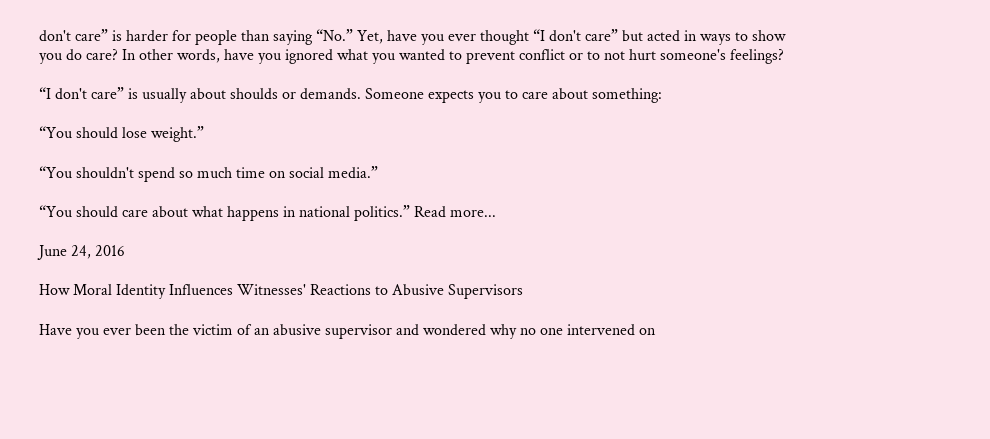don't care” is harder for people than saying “No.” Yet, have you ever thought “I don't care” but acted in ways to show you do care? In other words, have you ignored what you wanted to prevent conflict or to not hurt someone's feelings?

“I don't care” is usually about shoulds or demands. Someone expects you to care about something:

“You should lose weight.”

“You shouldn't spend so much time on social media.”

“You should care about what happens in national politics.” Read more...

June 24, 2016

How Moral Identity Influences Witnesses' Reactions to Abusive Supervisors

Have you ever been the victim of an abusive supervisor and wondered why no one intervened on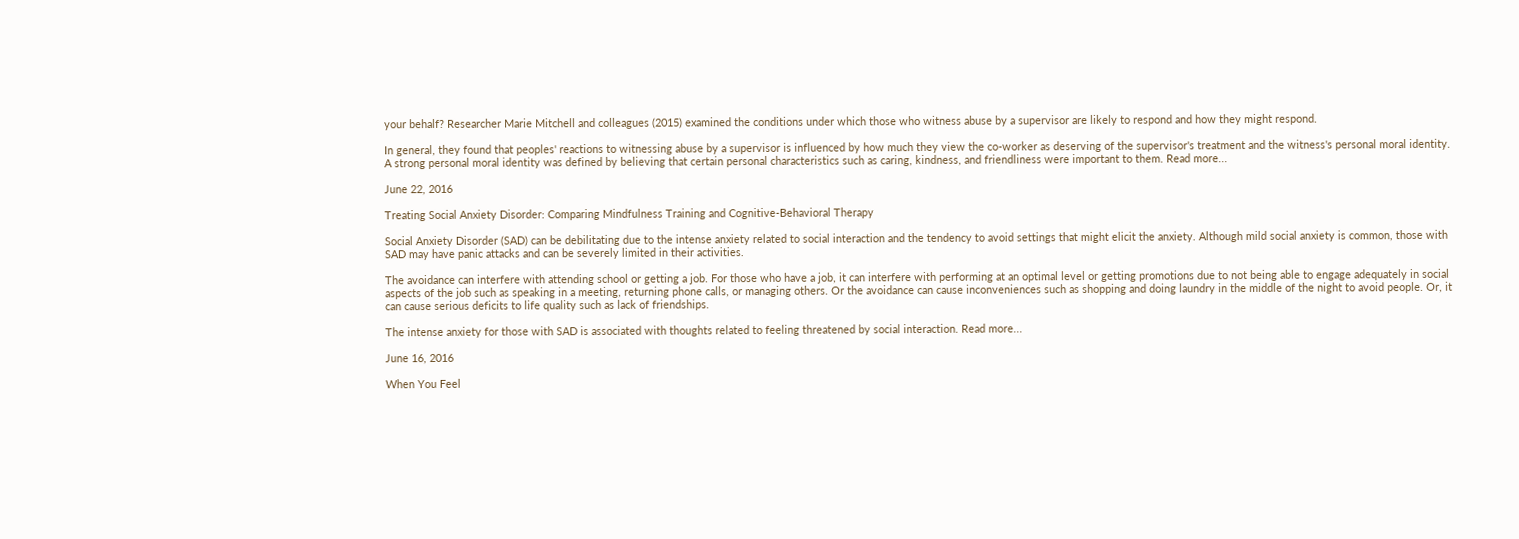your behalf? Researcher Marie Mitchell and colleagues (2015) examined the conditions under which those who witness abuse by a supervisor are likely to respond and how they might respond.

In general, they found that peoples' reactions to witnessing abuse by a supervisor is influenced by how much they view the co-worker as deserving of the supervisor's treatment and the witness's personal moral identity. A strong personal moral identity was defined by believing that certain personal characteristics such as caring, kindness, and friendliness were important to them. Read more...

June 22, 2016

Treating Social Anxiety Disorder: Comparing Mindfulness Training and Cognitive-Behavioral Therapy

Social Anxiety Disorder (SAD) can be debilitating due to the intense anxiety related to social interaction and the tendency to avoid settings that might elicit the anxiety. Although mild social anxiety is common, those with SAD may have panic attacks and can be severely limited in their activities.

The avoidance can interfere with attending school or getting a job. For those who have a job, it can interfere with performing at an optimal level or getting promotions due to not being able to engage adequately in social aspects of the job such as speaking in a meeting, returning phone calls, or managing others. Or the avoidance can cause inconveniences such as shopping and doing laundry in the middle of the night to avoid people. Or, it can cause serious deficits to life quality such as lack of friendships.

The intense anxiety for those with SAD is associated with thoughts related to feeling threatened by social interaction. Read more...

June 16, 2016

When You Feel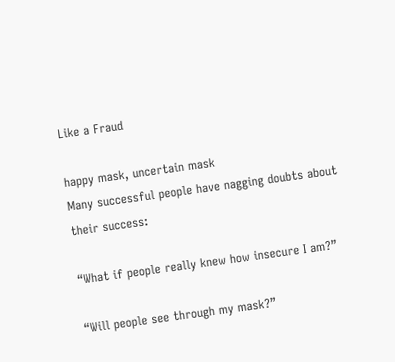Like a Fraud

happy mask, uncertain mask
Many successful people have nagging doubts about their success:

“What if people really knew how insecure I am?”

“Will people see through my mask?”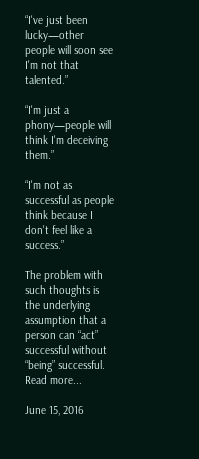“I've just been lucky—other people will soon see I'm not that talented.”

“I'm just a phony—people will think I'm deceiving them.”

“I'm not as successful as people think because I don't feel like a success.”

The problem with such thoughts is the underlying assumption that a person can “act” successful without “being” successful. Read more...

June 15, 2016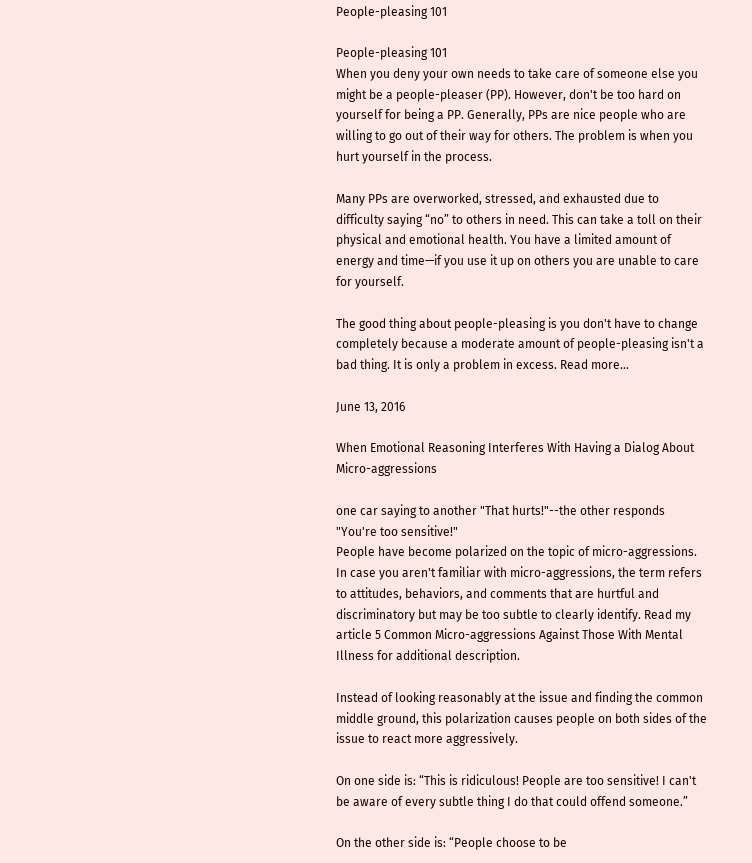People-pleasing 101

People-pleasing 101
When you deny your own needs to take care of someone else you might be a people-pleaser (PP). However, don't be too hard on yourself for being a PP. Generally, PPs are nice people who are willing to go out of their way for others. The problem is when you hurt yourself in the process.

Many PPs are overworked, stressed, and exhausted due to difficulty saying “no” to others in need. This can take a toll on their physical and emotional health. You have a limited amount of energy and time—if you use it up on others you are unable to care for yourself.

The good thing about people-pleasing is you don't have to change completely because a moderate amount of people-pleasing isn't a bad thing. It is only a problem in excess. Read more...

June 13, 2016

When Emotional Reasoning Interferes With Having a Dialog About Micro-aggressions

one car saying to another "That hurts!"--the other responds "You're too sensitive!"
People have become polarized on the topic of micro-aggressions. In case you aren't familiar with micro-aggressions, the term refers to attitudes, behaviors, and comments that are hurtful and discriminatory but may be too subtle to clearly identify. Read my article 5 Common Micro-aggressions Against Those With Mental Illness for additional description.

Instead of looking reasonably at the issue and finding the common middle ground, this polarization causes people on both sides of the issue to react more aggressively.

On one side is: “This is ridiculous! People are too sensitive! I can't be aware of every subtle thing I do that could offend someone.”

On the other side is: “People choose to be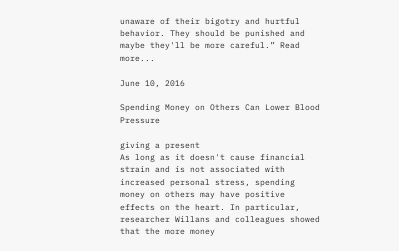unaware of their bigotry and hurtful behavior. They should be punished and maybe they'll be more careful.” Read more...

June 10, 2016

Spending Money on Others Can Lower Blood Pressure

giving a present
As long as it doesn't cause financial strain and is not associated with increased personal stress, spending money on others may have positive effects on the heart. In particular, researcher Willans and colleagues showed that the more money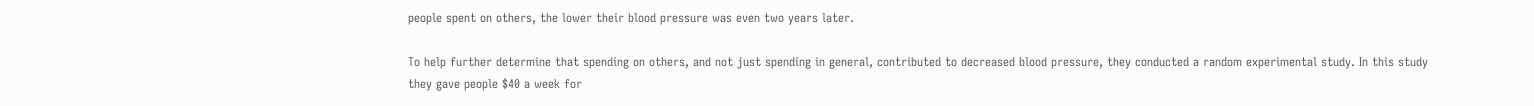people spent on others, the lower their blood pressure was even two years later.

To help further determine that spending on others, and not just spending in general, contributed to decreased blood pressure, they conducted a random experimental study. In this study they gave people $40 a week for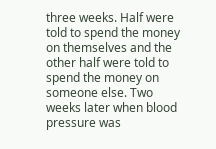three weeks. Half were told to spend the money on themselves and the other half were told to spend the money on someone else. Two weeks later when blood pressure was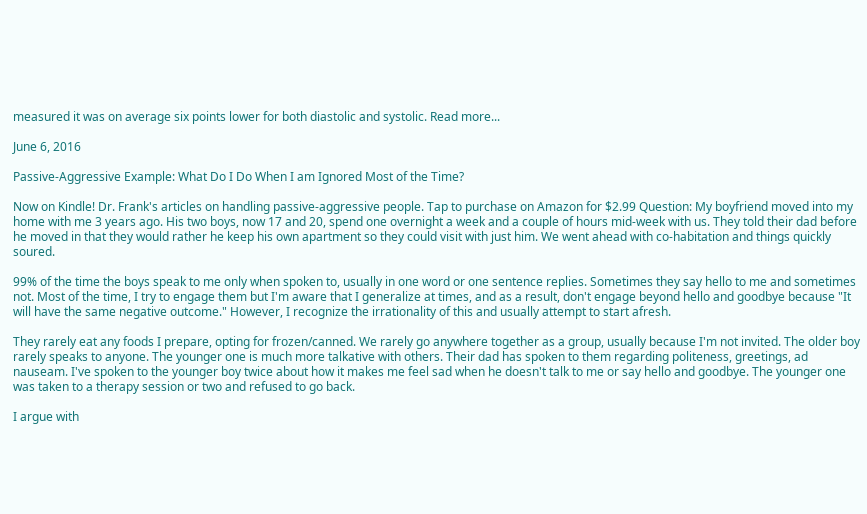measured it was on average six points lower for both diastolic and systolic. Read more...

June 6, 2016

Passive-Aggressive Example: What Do I Do When I am Ignored Most of the Time?

Now on Kindle! Dr. Frank's articles on handling passive-aggressive people. Tap to purchase on Amazon for $2.99 Question: My boyfriend moved into my home with me 3 years ago. His two boys, now 17 and 20, spend one overnight a week and a couple of hours mid-week with us. They told their dad before he moved in that they would rather he keep his own apartment so they could visit with just him. We went ahead with co-habitation and things quickly soured.

99% of the time the boys speak to me only when spoken to, usually in one word or one sentence replies. Sometimes they say hello to me and sometimes not. Most of the time, I try to engage them but I'm aware that I generalize at times, and as a result, don't engage beyond hello and goodbye because "It will have the same negative outcome." However, I recognize the irrationality of this and usually attempt to start afresh.

They rarely eat any foods I prepare, opting for frozen/canned. We rarely go anywhere together as a group, usually because I'm not invited. The older boy rarely speaks to anyone. The younger one is much more talkative with others. Their dad has spoken to them regarding politeness, greetings, ad nauseam. I've spoken to the younger boy twice about how it makes me feel sad when he doesn't talk to me or say hello and goodbye. The younger one was taken to a therapy session or two and refused to go back.

I argue with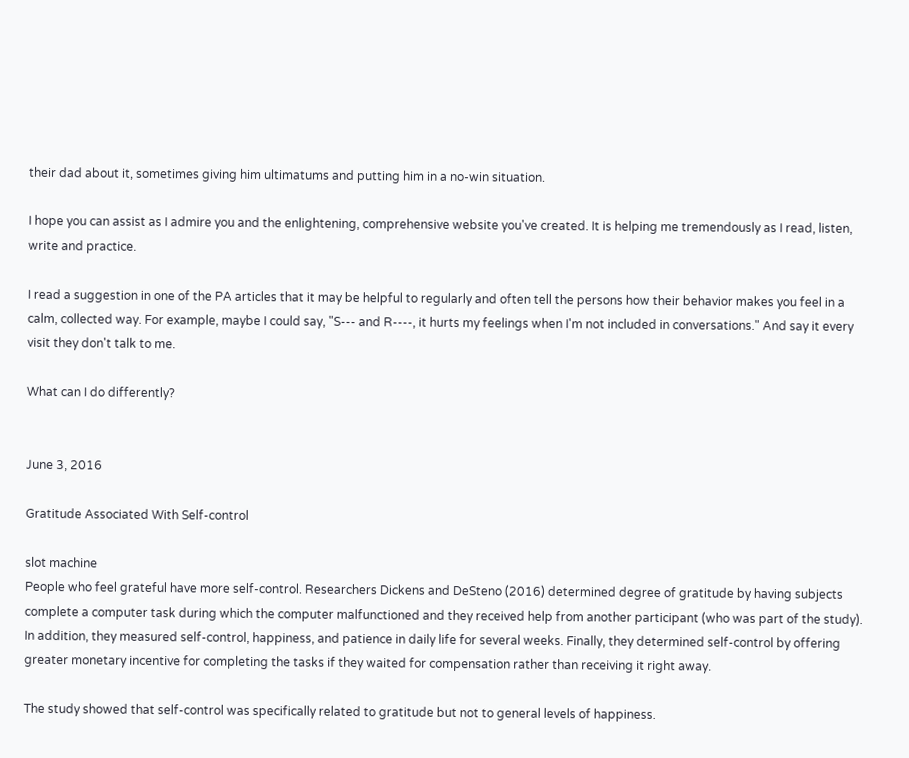their dad about it, sometimes giving him ultimatums and putting him in a no-win situation.

I hope you can assist as I admire you and the enlightening, comprehensive website you've created. It is helping me tremendously as I read, listen, write and practice.

I read a suggestion in one of the PA articles that it may be helpful to regularly and often tell the persons how their behavior makes you feel in a calm, collected way. For example, maybe I could say, "S--- and R----, it hurts my feelings when I'm not included in conversations." And say it every visit they don't talk to me.

What can I do differently?


June 3, 2016

Gratitude Associated With Self-control

slot machine
People who feel grateful have more self-control. Researchers Dickens and DeSteno (2016) determined degree of gratitude by having subjects complete a computer task during which the computer malfunctioned and they received help from another participant (who was part of the study). In addition, they measured self-control, happiness, and patience in daily life for several weeks. Finally, they determined self-control by offering greater monetary incentive for completing the tasks if they waited for compensation rather than receiving it right away.

The study showed that self-control was specifically related to gratitude but not to general levels of happiness.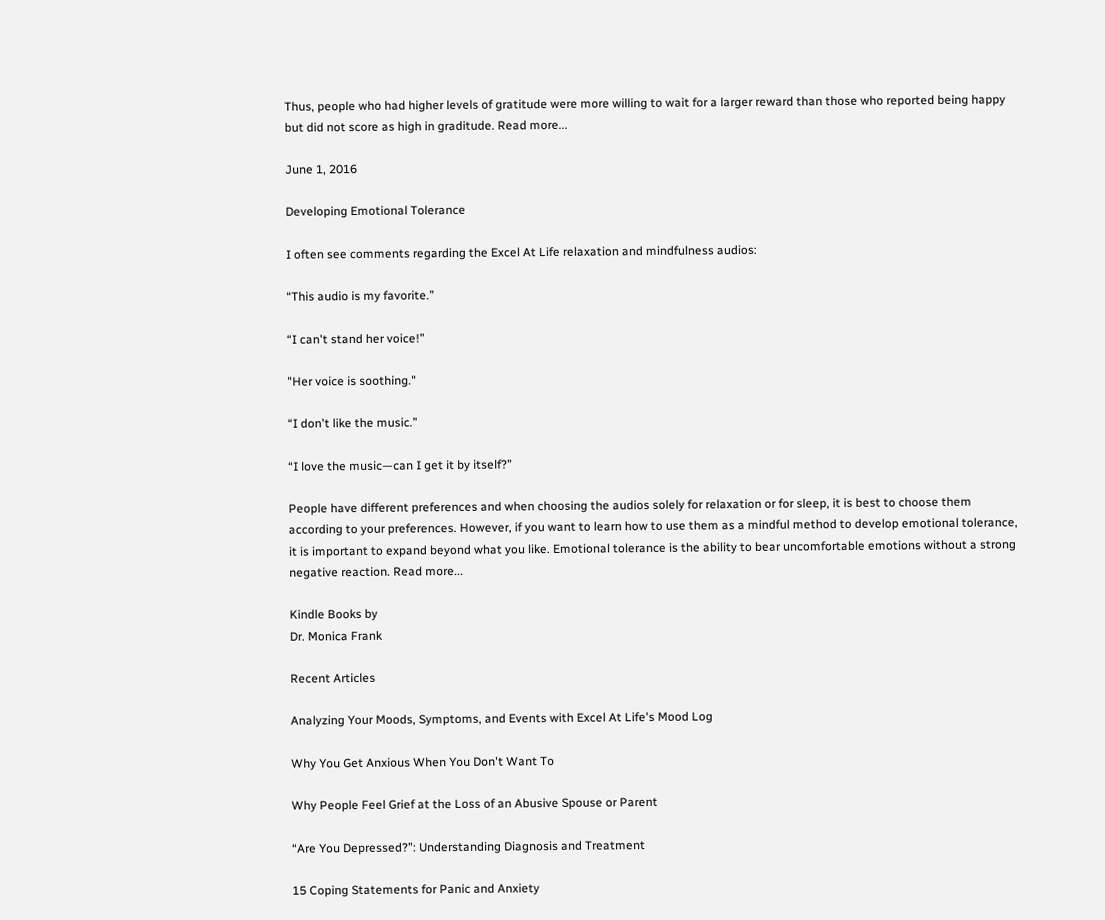Thus, people who had higher levels of gratitude were more willing to wait for a larger reward than those who reported being happy but did not score as high in graditude. Read more...

June 1, 2016

Developing Emotional Tolerance

I often see comments regarding the Excel At Life relaxation and mindfulness audios:

“This audio is my favorite.”

“I can't stand her voice!”

"Her voice is soothing."

“I don't like the music.”

“I love the music—can I get it by itself?”

People have different preferences and when choosing the audios solely for relaxation or for sleep, it is best to choose them according to your preferences. However, if you want to learn how to use them as a mindful method to develop emotional tolerance, it is important to expand beyond what you like. Emotional tolerance is the ability to bear uncomfortable emotions without a strong negative reaction. Read more...

Kindle Books by
Dr. Monica Frank

Recent Articles

Analyzing Your Moods, Symptoms, and Events with Excel At Life's Mood Log

Why You Get Anxious When You Don't Want To

Why People Feel Grief at the Loss of an Abusive Spouse or Parent

“Are You Depressed?”: Understanding Diagnosis and Treatment

15 Coping Statements for Panic and Anxiety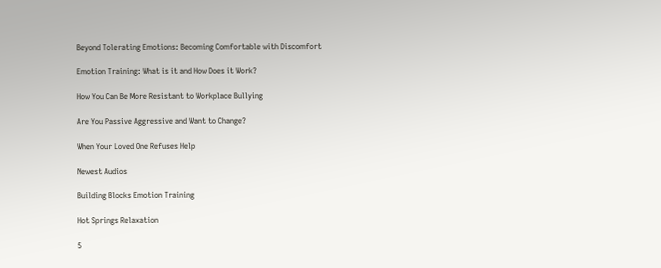Beyond Tolerating Emotions: Becoming Comfortable with Discomfort

Emotion Training: What is it and How Does it Work?

How You Can Be More Resistant to Workplace Bullying

Are You Passive Aggressive and Want to Change?

When Your Loved One Refuses Help

Newest Audios

Building Blocks Emotion Training

Hot Springs Relaxation

5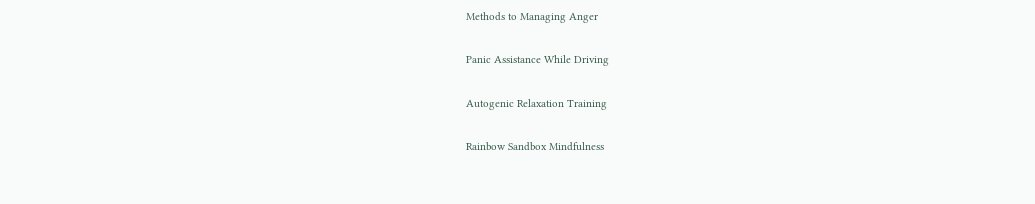Methods to Managing Anger

Panic Assistance While Driving

Autogenic Relaxation Training

Rainbow Sandbox Mindfulness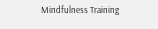Mindfulness Training